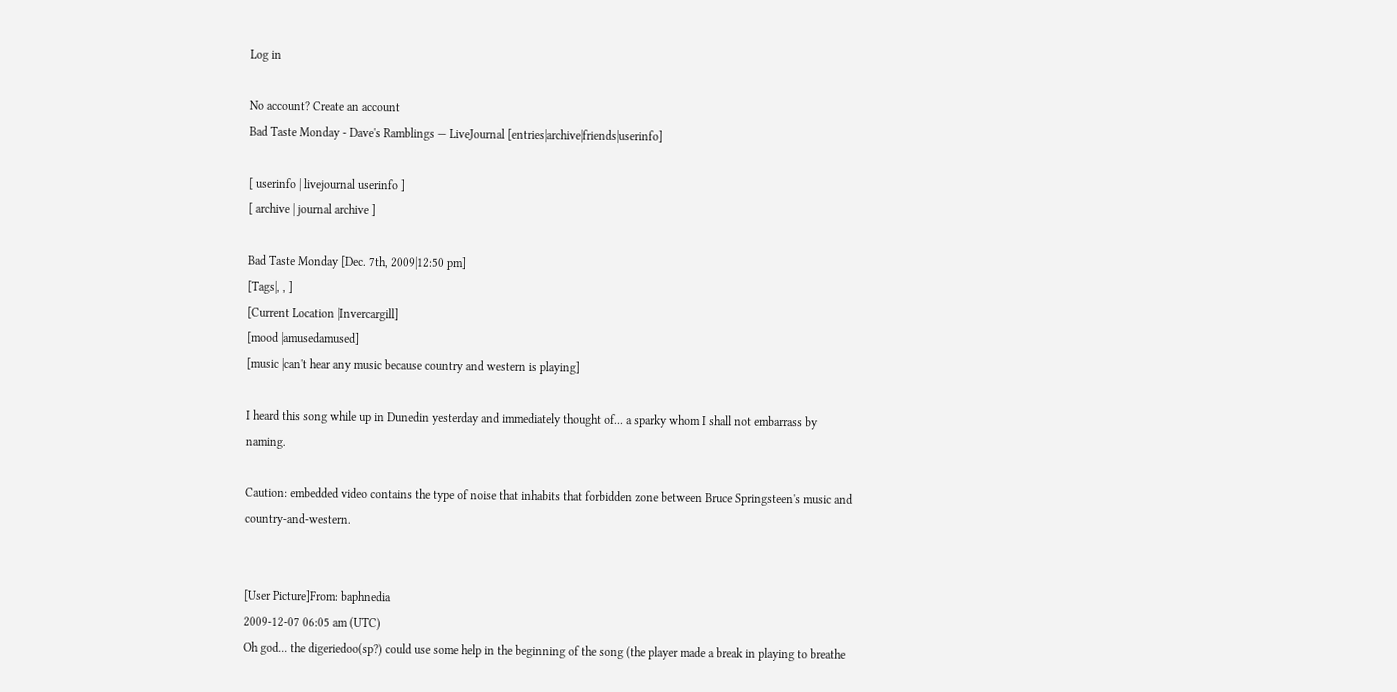Log in

No account? Create an account
Bad Taste Monday - Dave's Ramblings — LiveJournal [entries|archive|friends|userinfo]

[ userinfo | livejournal userinfo ]
[ archive | journal archive ]

Bad Taste Monday [Dec. 7th, 2009|12:50 pm]
[Tags|, , ]
[Current Location |Invercargill]
[mood |amusedamused]
[music |can't hear any music because country and western is playing]

I heard this song while up in Dunedin yesterday and immediately thought of... a sparky whom I shall not embarrass by naming.

Caution: embedded video contains the type of noise that inhabits that forbidden zone between Bruce Springsteen's music and country-and-western.


[User Picture]From: baphnedia
2009-12-07 06:05 am (UTC)
Oh god... the digeriedoo(sp?) could use some help in the beginning of the song (the player made a break in playing to breathe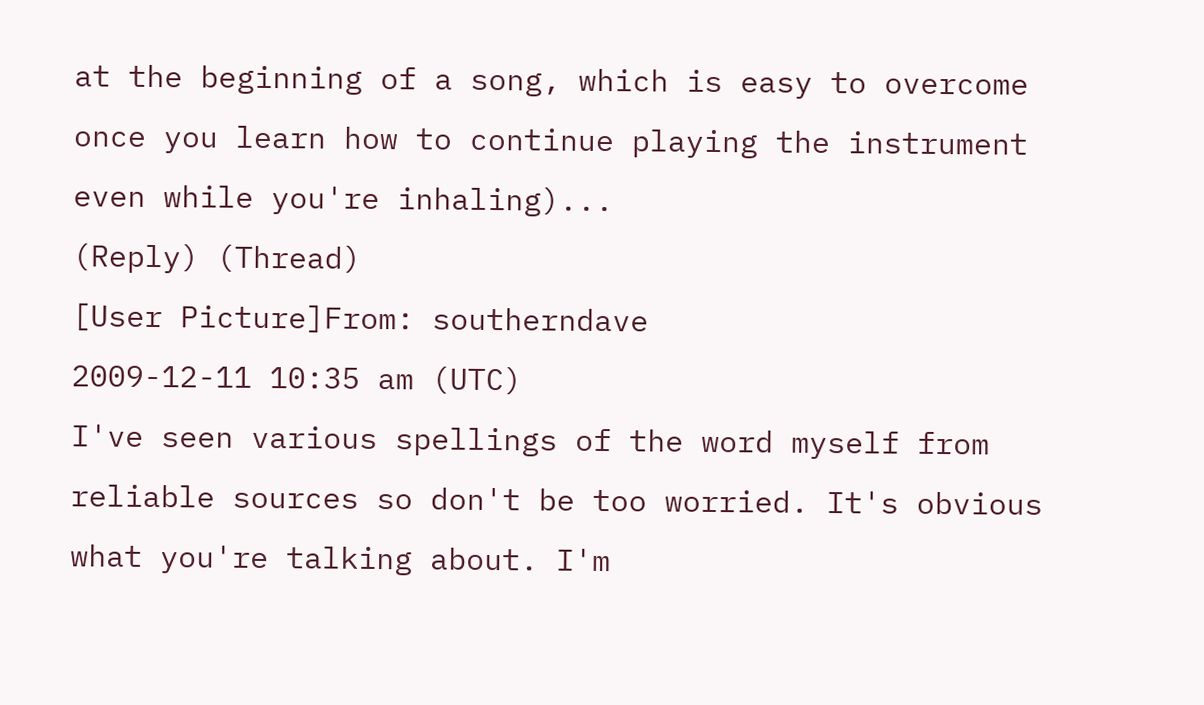at the beginning of a song, which is easy to overcome once you learn how to continue playing the instrument even while you're inhaling)...
(Reply) (Thread)
[User Picture]From: southerndave
2009-12-11 10:35 am (UTC)
I've seen various spellings of the word myself from reliable sources so don't be too worried. It's obvious what you're talking about. I'm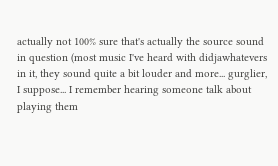actually not 100% sure that's actually the source sound in question (most music I've heard with didjawhatevers in it, they sound quite a bit louder and more... gurglier, I suppose... I remember hearing someone talk about playing them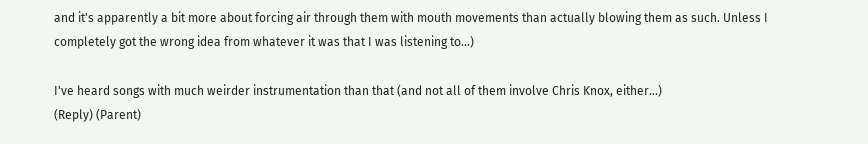and it's apparently a bit more about forcing air through them with mouth movements than actually blowing them as such. Unless I completely got the wrong idea from whatever it was that I was listening to...)

I've heard songs with much weirder instrumentation than that (and not all of them involve Chris Knox, either...)
(Reply) (Parent)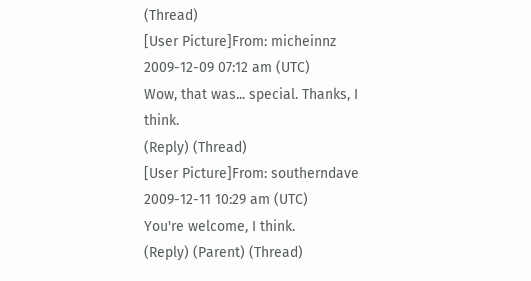(Thread)
[User Picture]From: micheinnz
2009-12-09 07:12 am (UTC)
Wow, that was... special. Thanks, I think.
(Reply) (Thread)
[User Picture]From: southerndave
2009-12-11 10:29 am (UTC)
You're welcome, I think.
(Reply) (Parent) (Thread)